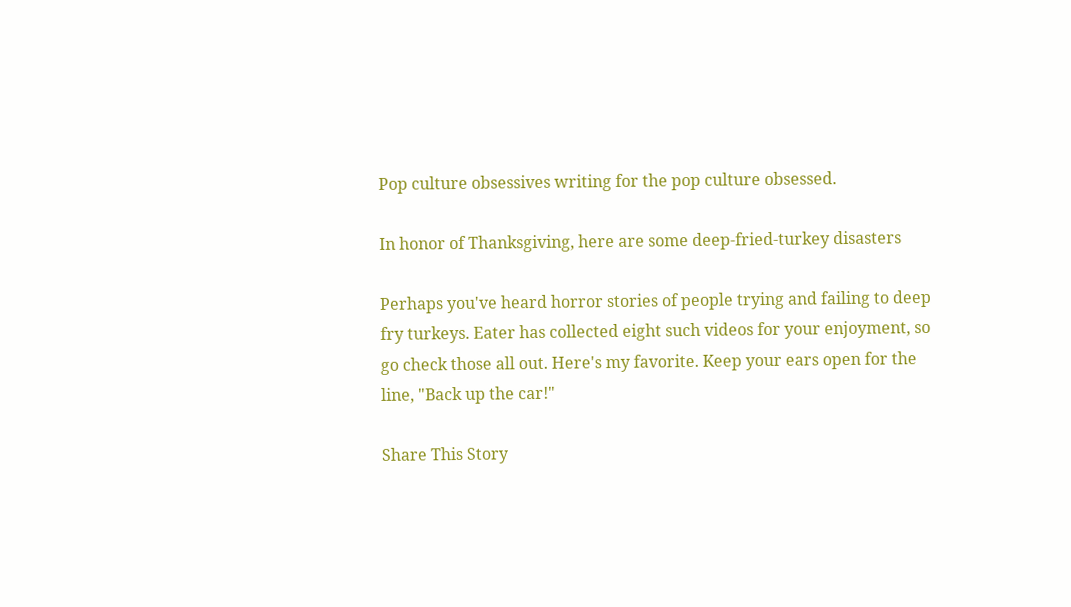Pop culture obsessives writing for the pop culture obsessed.

In honor of Thanksgiving, here are some deep-fried-turkey disasters

Perhaps you've heard horror stories of people trying and failing to deep fry turkeys. Eater has collected eight such videos for your enjoyment, so go check those all out. Here's my favorite. Keep your ears open for the line, "Back up the car!"

Share This Story